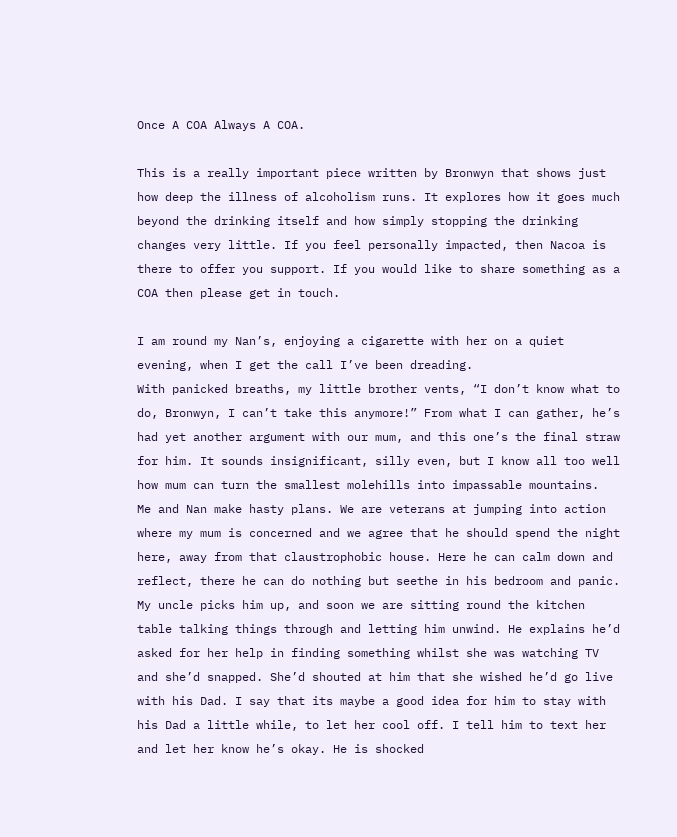Once A COA Always A COA.

This is a really important piece written by Bronwyn that shows just how deep the illness of alcoholism runs. It explores how it goes much beyond the drinking itself and how simply stopping the drinking changes very little. If you feel personally impacted, then Nacoa is there to offer you support. If you would like to share something as a COA then please get in touch.

I am round my Nan’s, enjoying a cigarette with her on a quiet evening, when I get the call I’ve been dreading.
With panicked breaths, my little brother vents, “I don’t know what to do, Bronwyn, I can’t take this anymore!” From what I can gather, he’s had yet another argument with our mum, and this one’s the final straw for him. It sounds insignificant, silly even, but I know all too well how mum can turn the smallest molehills into impassable mountains.
Me and Nan make hasty plans. We are veterans at jumping into action where my mum is concerned and we agree that he should spend the night here, away from that claustrophobic house. Here he can calm down and reflect, there he can do nothing but seethe in his bedroom and panic.
My uncle picks him up, and soon we are sitting round the kitchen table talking things through and letting him unwind. He explains he’d asked for her help in finding something whilst she was watching TV and she’d snapped. She’d shouted at him that she wished he’d go live with his Dad. I say that its maybe a good idea for him to stay with his Dad a little while, to let her cool off. I tell him to text her and let her know he’s okay. He is shocked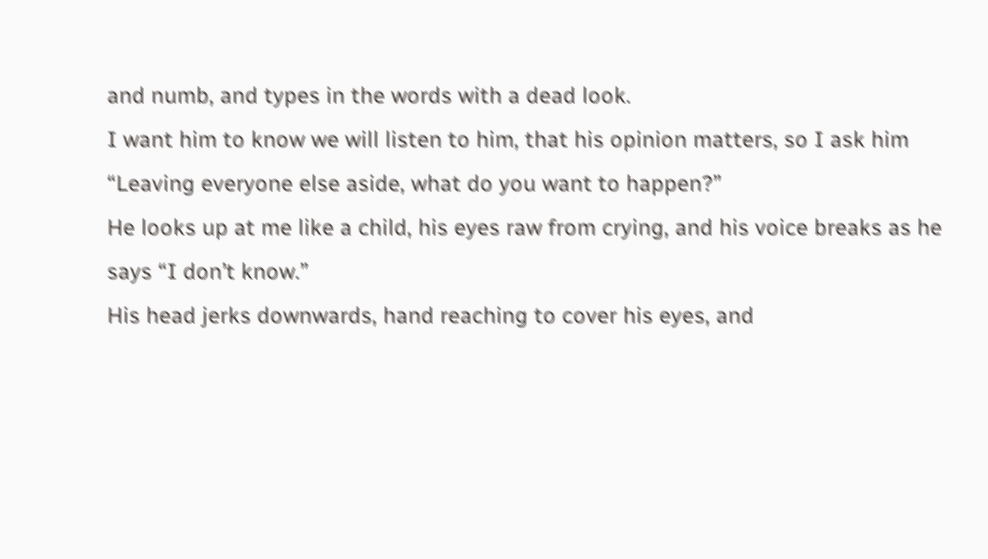and numb, and types in the words with a dead look.
I want him to know we will listen to him, that his opinion matters, so I ask him “Leaving everyone else aside, what do you want to happen?”
He looks up at me like a child, his eyes raw from crying, and his voice breaks as he says “I don’t know.”
His head jerks downwards, hand reaching to cover his eyes, and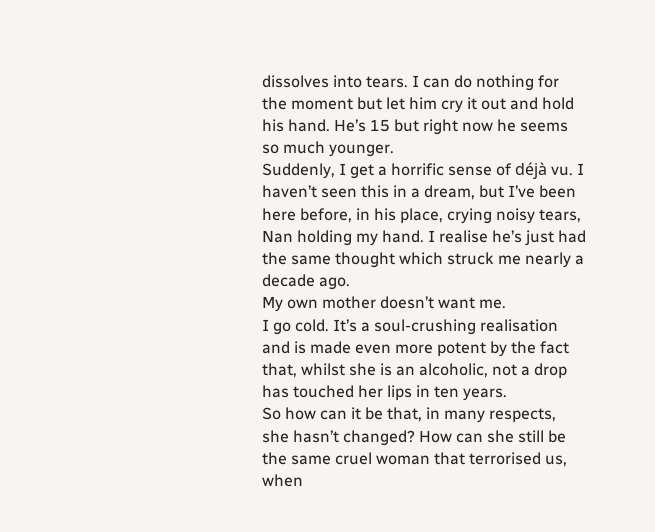dissolves into tears. I can do nothing for the moment but let him cry it out and hold his hand. He’s 15 but right now he seems so much younger.
Suddenly, I get a horrific sense of déjà vu. I haven’t seen this in a dream, but I’ve been here before, in his place, crying noisy tears, Nan holding my hand. I realise he’s just had the same thought which struck me nearly a decade ago.
My own mother doesn’t want me.
I go cold. It’s a soul-crushing realisation and is made even more potent by the fact that, whilst she is an alcoholic, not a drop has touched her lips in ten years.
So how can it be that, in many respects, she hasn’t changed? How can she still be the same cruel woman that terrorised us, when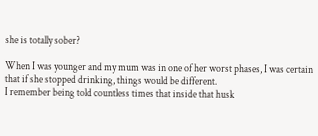she is totally sober?

When I was younger and my mum was in one of her worst phases, I was certain that if she stopped drinking, things would be different.
I remember being told countless times that inside that husk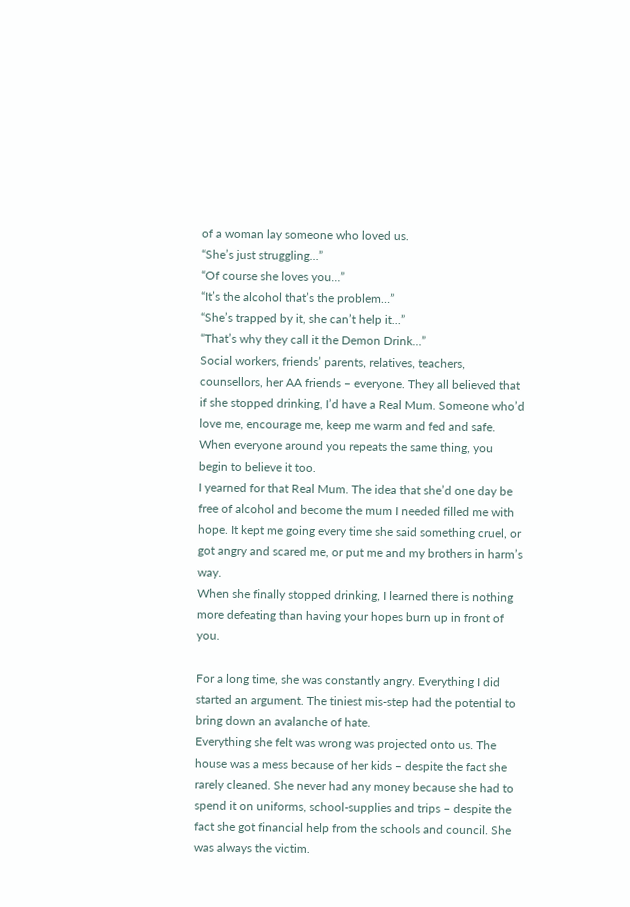of a woman lay someone who loved us.
“She’s just struggling…”
“Of course she loves you…”
“It’s the alcohol that’s the problem…”
“She’s trapped by it, she can’t help it…”
“That’s why they call it the Demon Drink…”
Social workers, friends’ parents, relatives, teachers, counsellors, her AA friends – everyone. They all believed that if she stopped drinking, I’d have a Real Mum. Someone who’d love me, encourage me, keep me warm and fed and safe. When everyone around you repeats the same thing, you begin to believe it too.
I yearned for that Real Mum. The idea that she’d one day be free of alcohol and become the mum I needed filled me with hope. It kept me going every time she said something cruel, or got angry and scared me, or put me and my brothers in harm’s way.
When she finally stopped drinking, I learned there is nothing more defeating than having your hopes burn up in front of you.

For a long time, she was constantly angry. Everything I did started an argument. The tiniest mis-step had the potential to bring down an avalanche of hate.
Everything she felt was wrong was projected onto us. The house was a mess because of her kids – despite the fact she rarely cleaned. She never had any money because she had to spend it on uniforms, school-supplies and trips – despite the fact she got financial help from the schools and council. She was always the victim.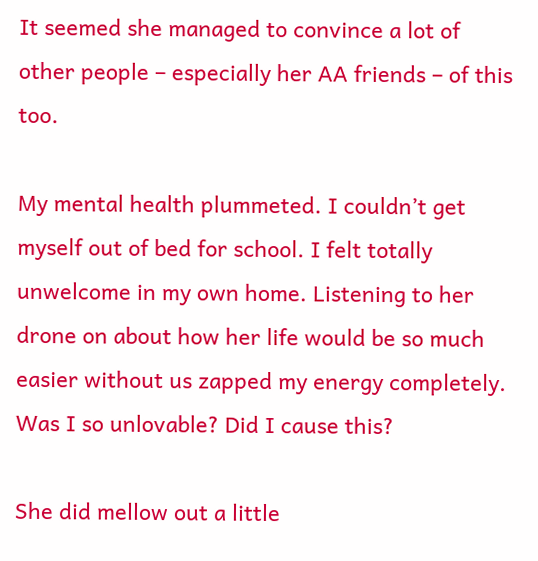It seemed she managed to convince a lot of other people – especially her AA friends – of this too.

My mental health plummeted. I couldn’t get myself out of bed for school. I felt totally unwelcome in my own home. Listening to her drone on about how her life would be so much easier without us zapped my energy completely. Was I so unlovable? Did I cause this?

She did mellow out a little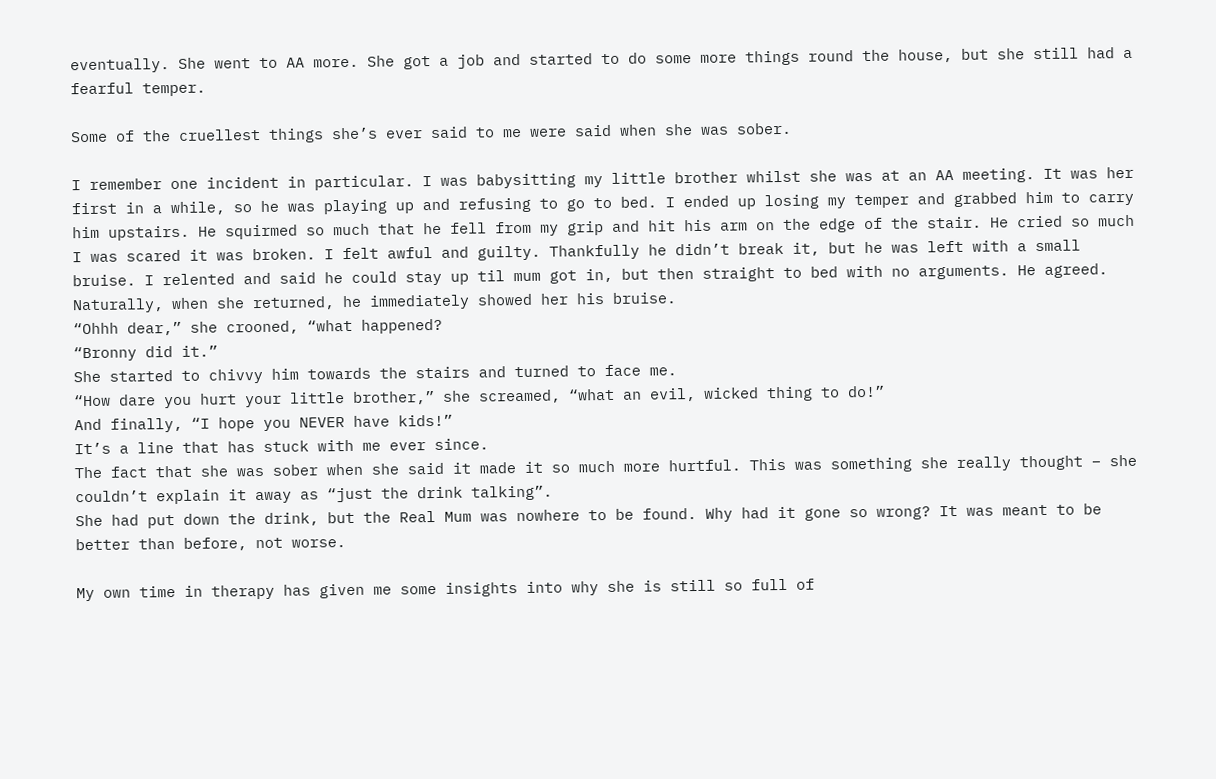eventually. She went to AA more. She got a job and started to do some more things round the house, but she still had a fearful temper.

Some of the cruellest things she’s ever said to me were said when she was sober.

I remember one incident in particular. I was babysitting my little brother whilst she was at an AA meeting. It was her first in a while, so he was playing up and refusing to go to bed. I ended up losing my temper and grabbed him to carry him upstairs. He squirmed so much that he fell from my grip and hit his arm on the edge of the stair. He cried so much I was scared it was broken. I felt awful and guilty. Thankfully he didn’t break it, but he was left with a small bruise. I relented and said he could stay up til mum got in, but then straight to bed with no arguments. He agreed.
Naturally, when she returned, he immediately showed her his bruise.
“Ohhh dear,” she crooned, “what happened?
“Bronny did it.”
She started to chivvy him towards the stairs and turned to face me.
“How dare you hurt your little brother,” she screamed, “what an evil, wicked thing to do!”
And finally, “I hope you NEVER have kids!”
It’s a line that has stuck with me ever since.
The fact that she was sober when she said it made it so much more hurtful. This was something she really thought – she couldn’t explain it away as “just the drink talking”.
She had put down the drink, but the Real Mum was nowhere to be found. Why had it gone so wrong? It was meant to be better than before, not worse.

My own time in therapy has given me some insights into why she is still so full of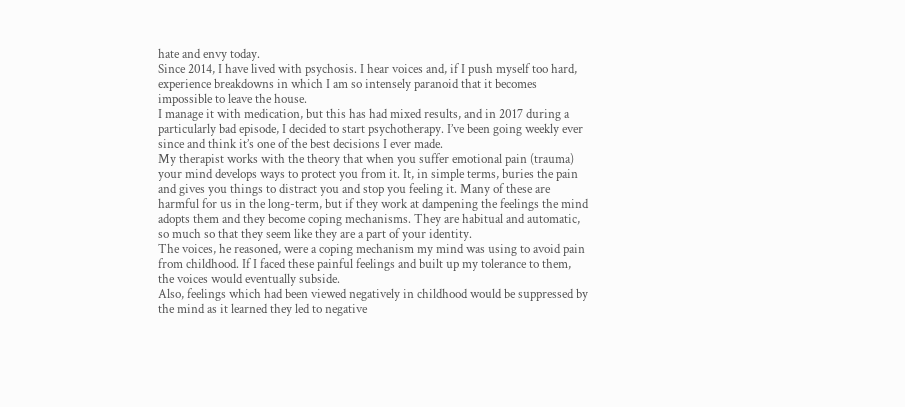hate and envy today.
Since 2014, I have lived with psychosis. I hear voices and, if I push myself too hard, experience breakdowns in which I am so intensely paranoid that it becomes impossible to leave the house.
I manage it with medication, but this has had mixed results, and in 2017 during a particularly bad episode, I decided to start psychotherapy. I’ve been going weekly ever since and think it’s one of the best decisions I ever made.
My therapist works with the theory that when you suffer emotional pain (trauma) your mind develops ways to protect you from it. It, in simple terms, buries the pain and gives you things to distract you and stop you feeling it. Many of these are harmful for us in the long-term, but if they work at dampening the feelings the mind adopts them and they become coping mechanisms. They are habitual and automatic, so much so that they seem like they are a part of your identity.
The voices, he reasoned, were a coping mechanism my mind was using to avoid pain from childhood. If I faced these painful feelings and built up my tolerance to them, the voices would eventually subside.
Also, feelings which had been viewed negatively in childhood would be suppressed by the mind as it learned they led to negative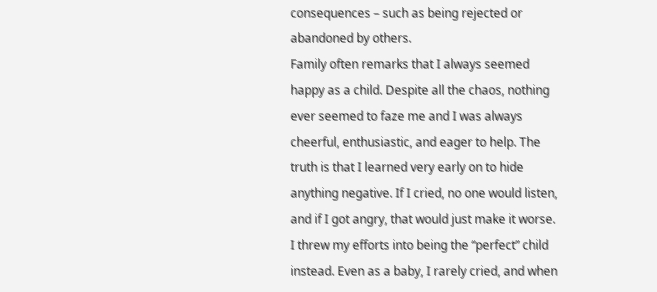consequences – such as being rejected or abandoned by others.
Family often remarks that I always seemed happy as a child. Despite all the chaos, nothing ever seemed to faze me and I was always cheerful, enthusiastic, and eager to help. The truth is that I learned very early on to hide anything negative. If I cried, no one would listen, and if I got angry, that would just make it worse. I threw my efforts into being the “perfect” child instead. Even as a baby, I rarely cried, and when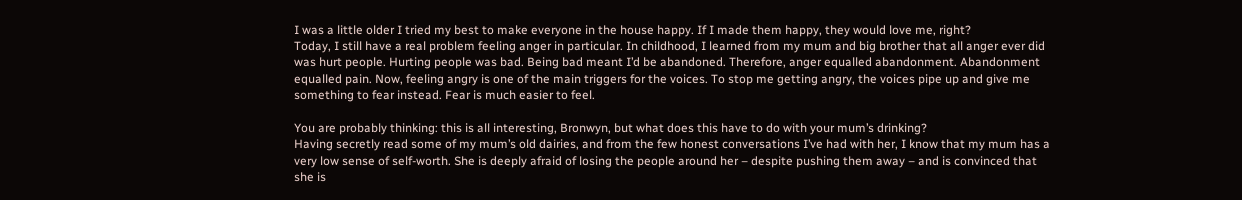I was a little older I tried my best to make everyone in the house happy. If I made them happy, they would love me, right?
Today, I still have a real problem feeling anger in particular. In childhood, I learned from my mum and big brother that all anger ever did was hurt people. Hurting people was bad. Being bad meant I’d be abandoned. Therefore, anger equalled abandonment. Abandonment equalled pain. Now, feeling angry is one of the main triggers for the voices. To stop me getting angry, the voices pipe up and give me something to fear instead. Fear is much easier to feel.

You are probably thinking: this is all interesting, Bronwyn, but what does this have to do with your mum’s drinking?
Having secretly read some of my mum’s old dairies, and from the few honest conversations I’ve had with her, I know that my mum has a very low sense of self-worth. She is deeply afraid of losing the people around her – despite pushing them away – and is convinced that she is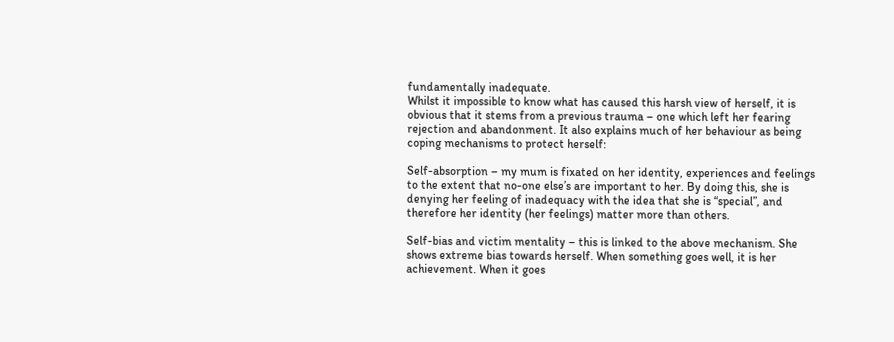fundamentally inadequate.
Whilst it impossible to know what has caused this harsh view of herself, it is obvious that it stems from a previous trauma – one which left her fearing rejection and abandonment. It also explains much of her behaviour as being coping mechanisms to protect herself:

Self-absorption – my mum is fixated on her identity, experiences and feelings to the extent that no-one else’s are important to her. By doing this, she is denying her feeling of inadequacy with the idea that she is “special”, and therefore her identity (her feelings) matter more than others.

Self-bias and victim mentality – this is linked to the above mechanism. She shows extreme bias towards herself. When something goes well, it is her achievement. When it goes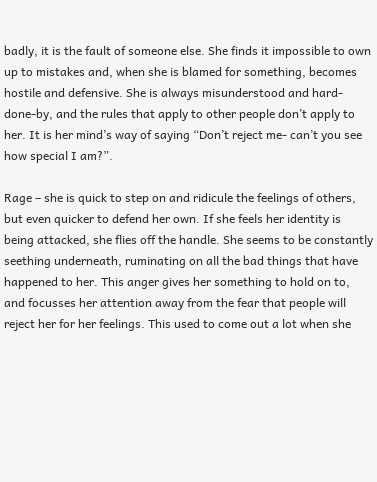badly, it is the fault of someone else. She finds it impossible to own up to mistakes and, when she is blamed for something, becomes hostile and defensive. She is always misunderstood and hard-done-by, and the rules that apply to other people don’t apply to her. It is her mind’s way of saying “Don’t reject me- can’t you see how special I am?”.

Rage – she is quick to step on and ridicule the feelings of others, but even quicker to defend her own. If she feels her identity is being attacked, she flies off the handle. She seems to be constantly seething underneath, ruminating on all the bad things that have happened to her. This anger gives her something to hold on to, and focusses her attention away from the fear that people will reject her for her feelings. This used to come out a lot when she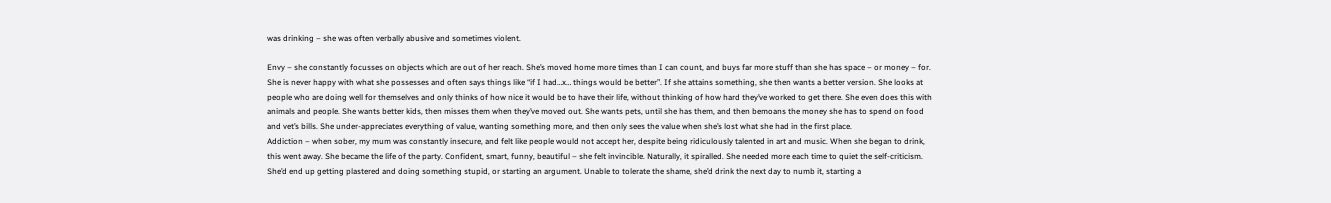was drinking – she was often verbally abusive and sometimes violent.

Envy – she constantly focusses on objects which are out of her reach. She’s moved home more times than I can count, and buys far more stuff than she has space – or money – for. She is never happy with what she possesses and often says things like “if I had…x… things would be better”. If she attains something, she then wants a better version. She looks at people who are doing well for themselves and only thinks of how nice it would be to have their life, without thinking of how hard they’ve worked to get there. She even does this with animals and people. She wants better kids, then misses them when they’ve moved out. She wants pets, until she has them, and then bemoans the money she has to spend on food and vet’s bills. She under-appreciates everything of value, wanting something more, and then only sees the value when she’s lost what she had in the first place.
Addiction – when sober, my mum was constantly insecure, and felt like people would not accept her, despite being ridiculously talented in art and music. When she began to drink, this went away. She became the life of the party. Confident, smart, funny, beautiful – she felt invincible. Naturally, it spiralled. She needed more each time to quiet the self-criticism. She’d end up getting plastered and doing something stupid, or starting an argument. Unable to tolerate the shame, she’d drink the next day to numb it, starting a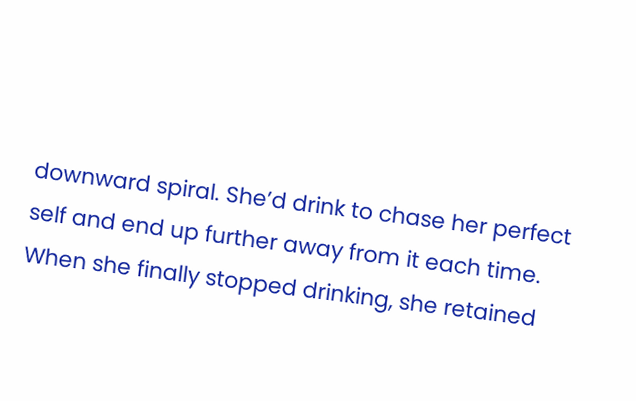downward spiral. She’d drink to chase her perfect self and end up further away from it each time. When she finally stopped drinking, she retained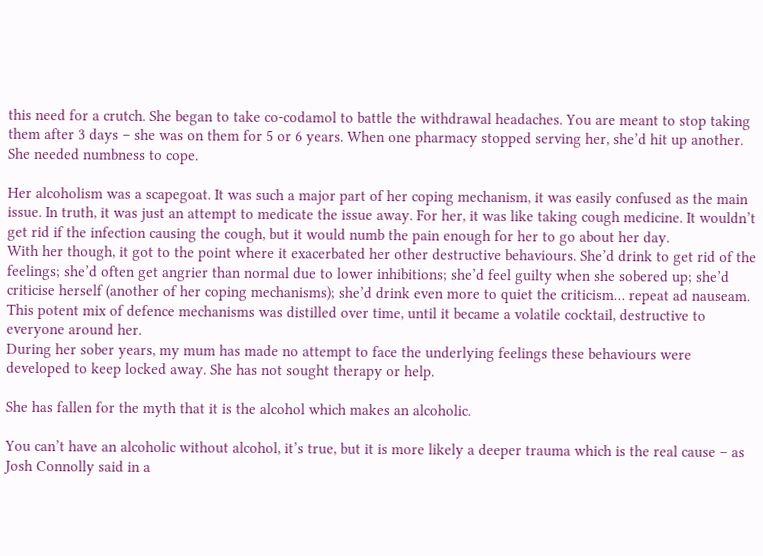this need for a crutch. She began to take co-codamol to battle the withdrawal headaches. You are meant to stop taking them after 3 days – she was on them for 5 or 6 years. When one pharmacy stopped serving her, she’d hit up another. She needed numbness to cope.

Her alcoholism was a scapegoat. It was such a major part of her coping mechanism, it was easily confused as the main issue. In truth, it was just an attempt to medicate the issue away. For her, it was like taking cough medicine. It wouldn’t get rid if the infection causing the cough, but it would numb the pain enough for her to go about her day.
With her though, it got to the point where it exacerbated her other destructive behaviours. She’d drink to get rid of the feelings; she’d often get angrier than normal due to lower inhibitions; she’d feel guilty when she sobered up; she’d criticise herself (another of her coping mechanisms); she’d drink even more to quiet the criticism… repeat ad nauseam.
This potent mix of defence mechanisms was distilled over time, until it became a volatile cocktail, destructive to everyone around her.
During her sober years, my mum has made no attempt to face the underlying feelings these behaviours were developed to keep locked away. She has not sought therapy or help.

She has fallen for the myth that it is the alcohol which makes an alcoholic.

You can’t have an alcoholic without alcohol, it’s true, but it is more likely a deeper trauma which is the real cause – as Josh Connolly said in a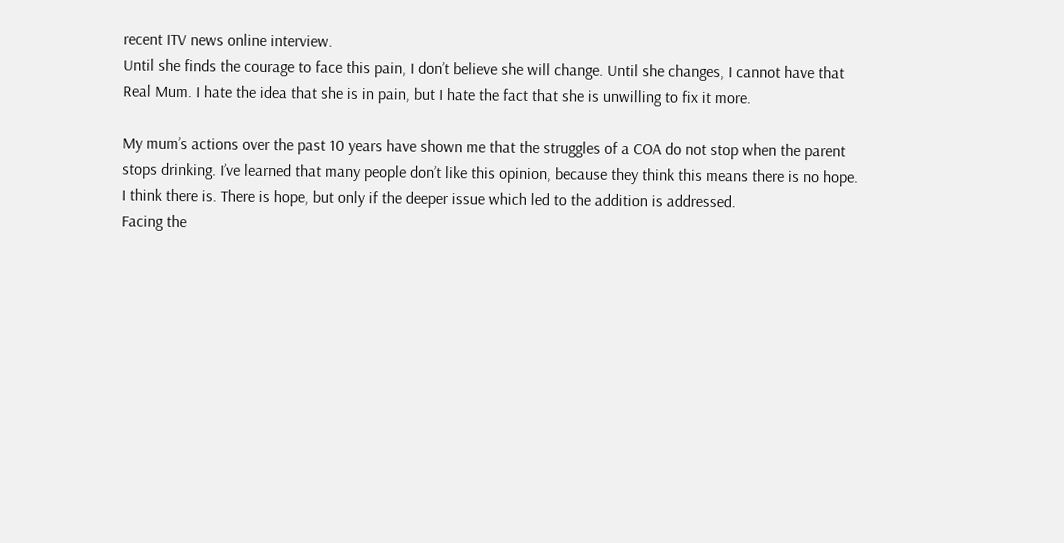recent ITV news online interview.
Until she finds the courage to face this pain, I don’t believe she will change. Until she changes, I cannot have that Real Mum. I hate the idea that she is in pain, but I hate the fact that she is unwilling to fix it more.

My mum’s actions over the past 10 years have shown me that the struggles of a COA do not stop when the parent stops drinking. I’ve learned that many people don’t like this opinion, because they think this means there is no hope.
I think there is. There is hope, but only if the deeper issue which led to the addition is addressed.
Facing the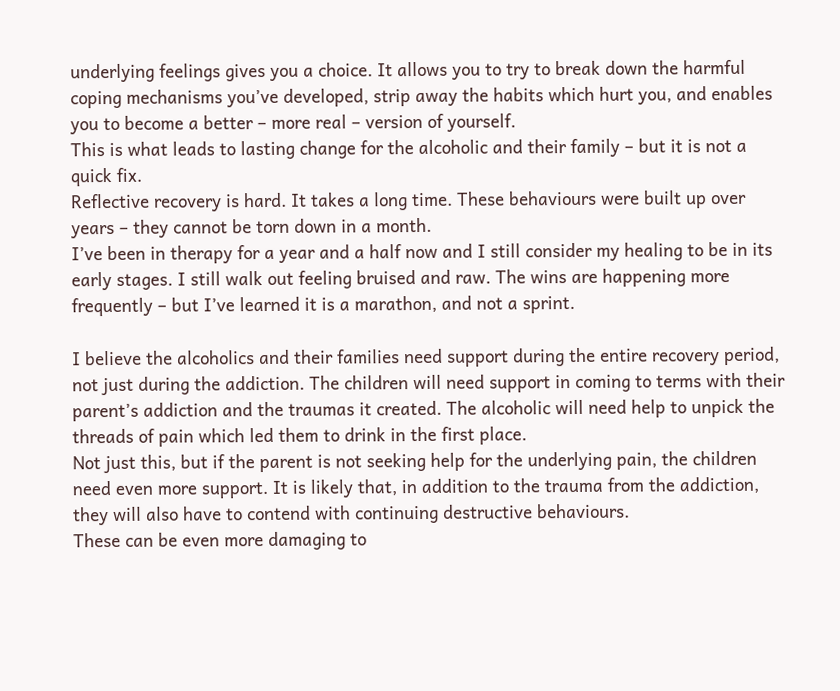underlying feelings gives you a choice. It allows you to try to break down the harmful coping mechanisms you’ve developed, strip away the habits which hurt you, and enables you to become a better – more real – version of yourself.
This is what leads to lasting change for the alcoholic and their family – but it is not a quick fix.
Reflective recovery is hard. It takes a long time. These behaviours were built up over years – they cannot be torn down in a month.
I’ve been in therapy for a year and a half now and I still consider my healing to be in its early stages. I still walk out feeling bruised and raw. The wins are happening more frequently – but I’ve learned it is a marathon, and not a sprint.

I believe the alcoholics and their families need support during the entire recovery period, not just during the addiction. The children will need support in coming to terms with their parent’s addiction and the traumas it created. The alcoholic will need help to unpick the threads of pain which led them to drink in the first place.
Not just this, but if the parent is not seeking help for the underlying pain, the children need even more support. It is likely that, in addition to the trauma from the addiction, they will also have to contend with continuing destructive behaviours.
These can be even more damaging to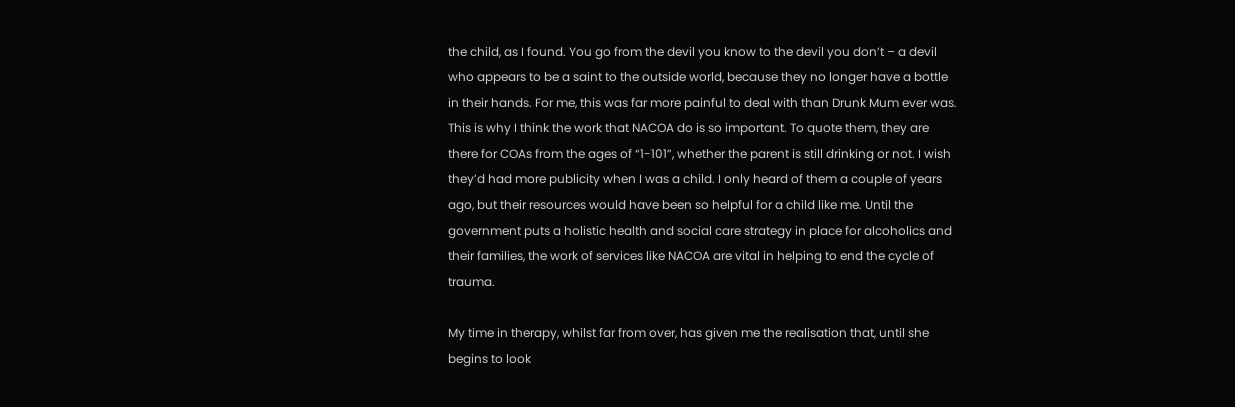the child, as I found. You go from the devil you know to the devil you don’t – a devil who appears to be a saint to the outside world, because they no longer have a bottle in their hands. For me, this was far more painful to deal with than Drunk Mum ever was.
This is why I think the work that NACOA do is so important. To quote them, they are there for COAs from the ages of “1-101”, whether the parent is still drinking or not. I wish they’d had more publicity when I was a child. I only heard of them a couple of years ago, but their resources would have been so helpful for a child like me. Until the government puts a holistic health and social care strategy in place for alcoholics and their families, the work of services like NACOA are vital in helping to end the cycle of trauma.

My time in therapy, whilst far from over, has given me the realisation that, until she begins to look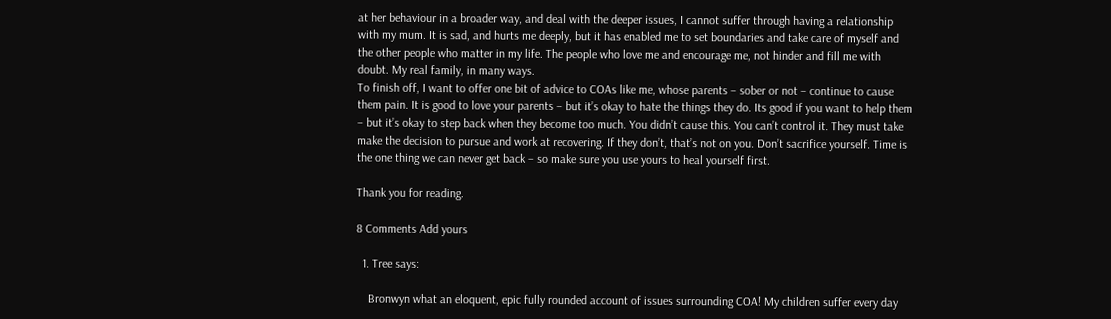at her behaviour in a broader way, and deal with the deeper issues, I cannot suffer through having a relationship with my mum. It is sad, and hurts me deeply, but it has enabled me to set boundaries and take care of myself and the other people who matter in my life. The people who love me and encourage me, not hinder and fill me with doubt. My real family, in many ways.
To finish off, I want to offer one bit of advice to COAs like me, whose parents – sober or not – continue to cause them pain. It is good to love your parents – but it’s okay to hate the things they do. Its good if you want to help them – but it’s okay to step back when they become too much. You didn’t cause this. You can’t control it. They must take make the decision to pursue and work at recovering. If they don’t, that’s not on you. Don’t sacrifice yourself. Time is the one thing we can never get back – so make sure you use yours to heal yourself first.

Thank you for reading.

8 Comments Add yours

  1. Tree says:

    Bronwyn what an eloquent, epic fully rounded account of issues surrounding COA! My children suffer every day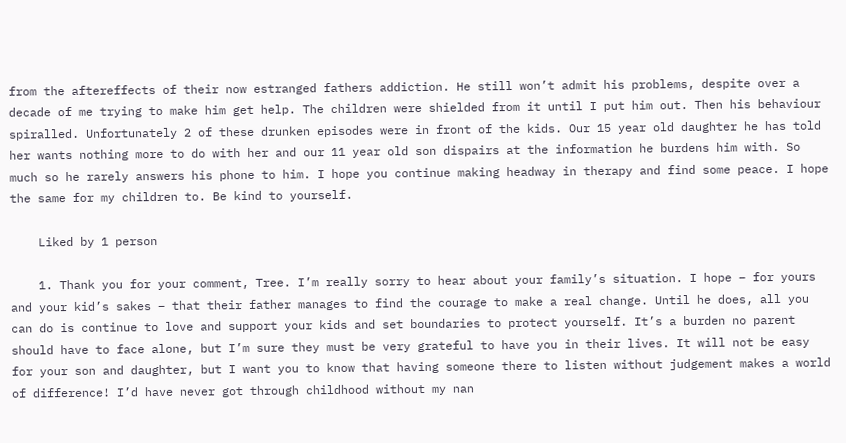from the aftereffects of their now estranged fathers addiction. He still won’t admit his problems, despite over a decade of me trying to make him get help. The children were shielded from it until I put him out. Then his behaviour spiralled. Unfortunately 2 of these drunken episodes were in front of the kids. Our 15 year old daughter he has told her wants nothing more to do with her and our 11 year old son dispairs at the information he burdens him with. So much so he rarely answers his phone to him. I hope you continue making headway in therapy and find some peace. I hope the same for my children to. Be kind to yourself.

    Liked by 1 person

    1. Thank you for your comment, Tree. I’m really sorry to hear about your family’s situation. I hope – for yours and your kid’s sakes – that their father manages to find the courage to make a real change. Until he does, all you can do is continue to love and support your kids and set boundaries to protect yourself. It’s a burden no parent should have to face alone, but I’m sure they must be very grateful to have you in their lives. It will not be easy for your son and daughter, but I want you to know that having someone there to listen without judgement makes a world of difference! I’d have never got through childhood without my nan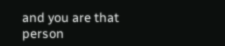and you are that person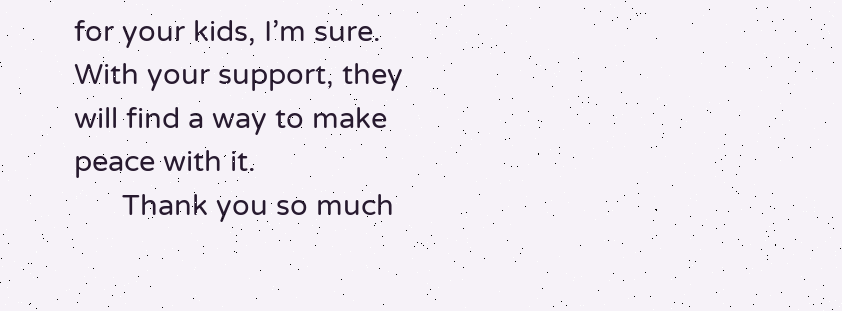for your kids, I’m sure. With your support, they will find a way to make peace with it.
      Thank you so much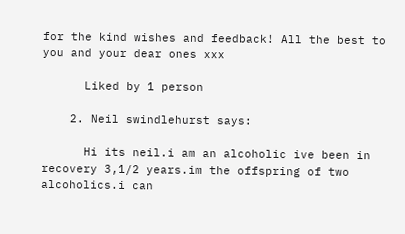for the kind wishes and feedback! All the best to you and your dear ones xxx

      Liked by 1 person

    2. Neil swindlehurst says:

      Hi its neil.i am an alcoholic ive been in recovery 3,1/2 years.im the offspring of two alcoholics.i can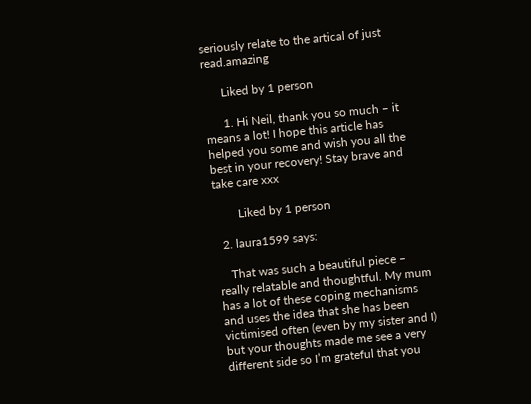seriously relate to the artical of just read.amazing

      Liked by 1 person

      1. Hi Neil, thank you so much – it means a lot! I hope this article has helped you some and wish you all the best in your recovery! Stay brave and take care xxx

        Liked by 1 person

  2. laura1599 says:

    That was such a beautiful piece – really relatable and thoughtful. My mum has a lot of these coping mechanisms and uses the idea that she has been victimised often (even by my sister and I) but your thoughts made me see a very different side so I’m grateful that you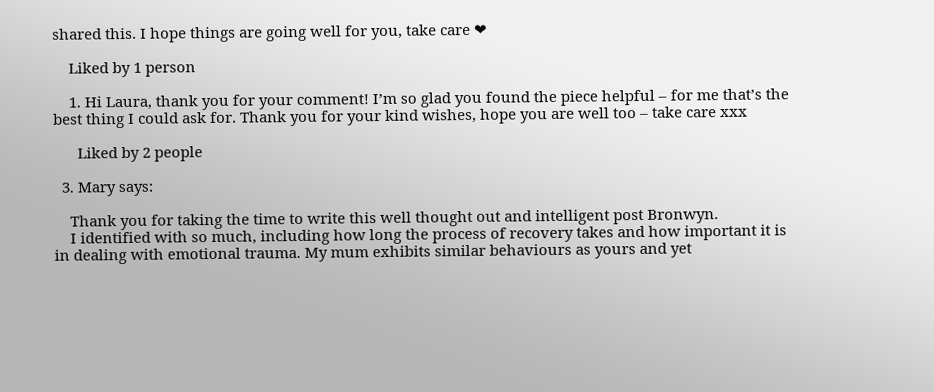shared this. I hope things are going well for you, take care ❤

    Liked by 1 person

    1. Hi Laura, thank you for your comment! I’m so glad you found the piece helpful – for me that’s the best thing I could ask for. Thank you for your kind wishes, hope you are well too – take care xxx

      Liked by 2 people

  3. Mary says:

    Thank you for taking the time to write this well thought out and intelligent post Bronwyn.
    I identified with so much, including how long the process of recovery takes and how important it is in dealing with emotional trauma. My mum exhibits similar behaviours as yours and yet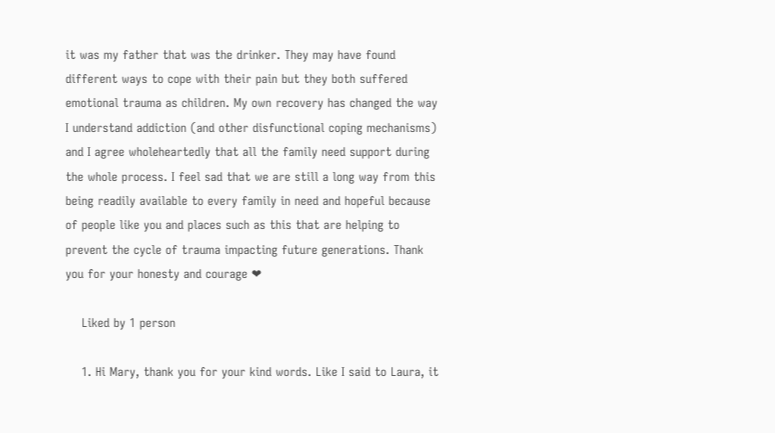it was my father that was the drinker. They may have found different ways to cope with their pain but they both suffered emotional trauma as children. My own recovery has changed the way I understand addiction (and other disfunctional coping mechanisms) and I agree wholeheartedly that all the family need support during the whole process. I feel sad that we are still a long way from this being readily available to every family in need and hopeful because of people like you and places such as this that are helping to prevent the cycle of trauma impacting future generations. Thank you for your honesty and courage ❤

    Liked by 1 person

    1. Hi Mary, thank you for your kind words. Like I said to Laura, it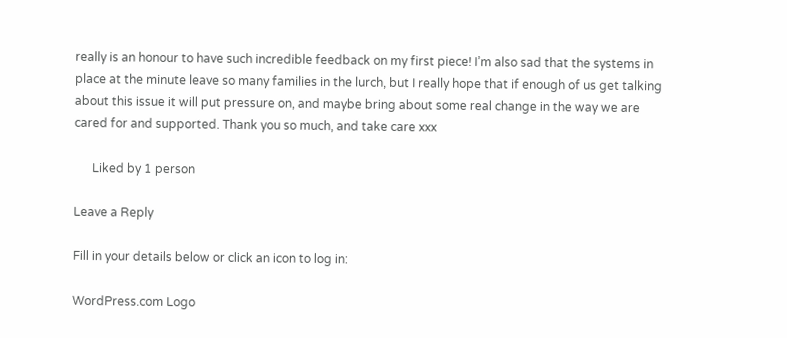really is an honour to have such incredible feedback on my first piece! I’m also sad that the systems in place at the minute leave so many families in the lurch, but I really hope that if enough of us get talking about this issue it will put pressure on, and maybe bring about some real change in the way we are cared for and supported. Thank you so much, and take care xxx

      Liked by 1 person

Leave a Reply

Fill in your details below or click an icon to log in:

WordPress.com Logo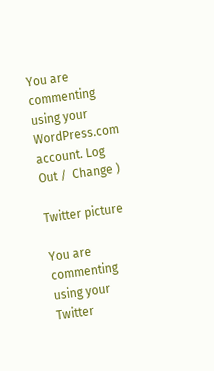You are commenting using your WordPress.com account. Log Out /  Change )

Twitter picture

You are commenting using your Twitter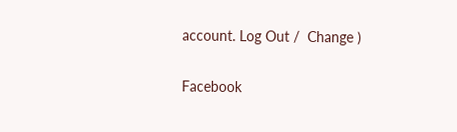account. Log Out /  Change )

Facebook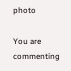photo

You are commenting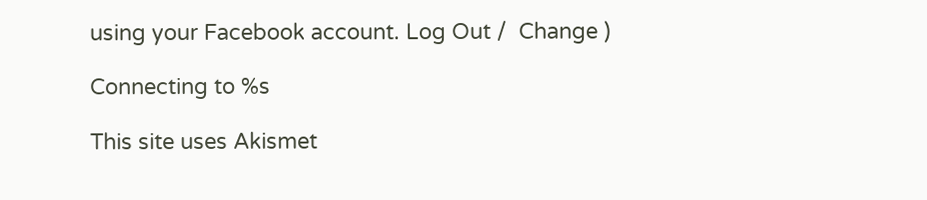using your Facebook account. Log Out /  Change )

Connecting to %s

This site uses Akismet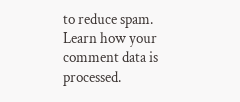to reduce spam. Learn how your comment data is processed.